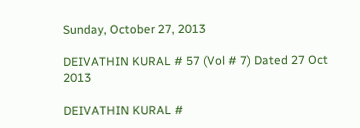Sunday, October 27, 2013

DEIVATHIN KURAL # 57 (Vol # 7) Dated 27 Oct 2013

DEIVATHIN KURAL #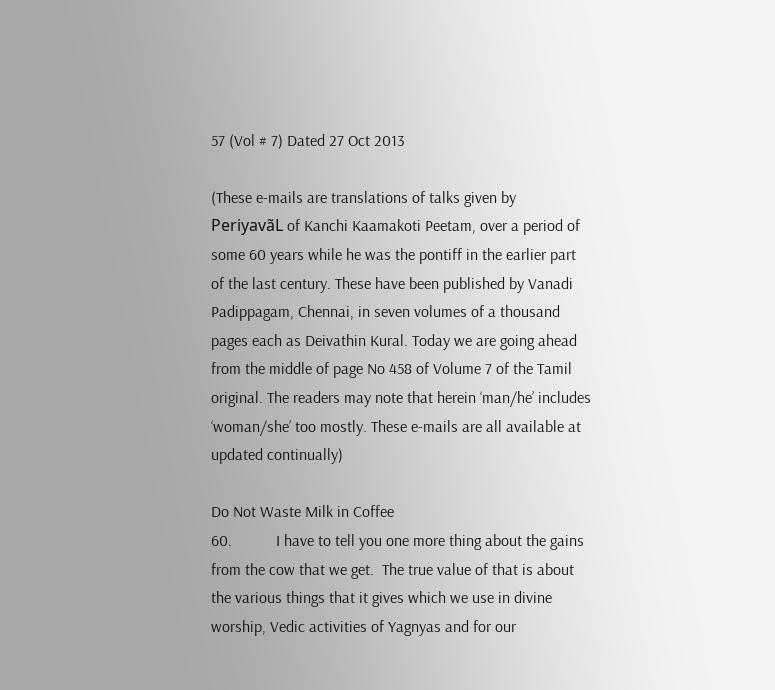57 (Vol # 7) Dated 27 Oct 2013

(These e-mails are translations of talks given by PeriyavãL of Kanchi Kaamakoti Peetam, over a period of some 60 years while he was the pontiff in the earlier part of the last century. These have been published by Vanadi Padippagam, Chennai, in seven volumes of a thousand pages each as Deivathin Kural. Today we are going ahead from the middle of page No 458 of Volume 7 of the Tamil original. The readers may note that herein ‘man/he’ includes ‘woman/she’ too mostly. These e-mails are all available at updated continually)

Do Not Waste Milk in Coffee
60.           I have to tell you one more thing about the gains from the cow that we get.  The true value of that is about the various things that it gives which we use in divine worship, Vedic activities of Yagnyas and for our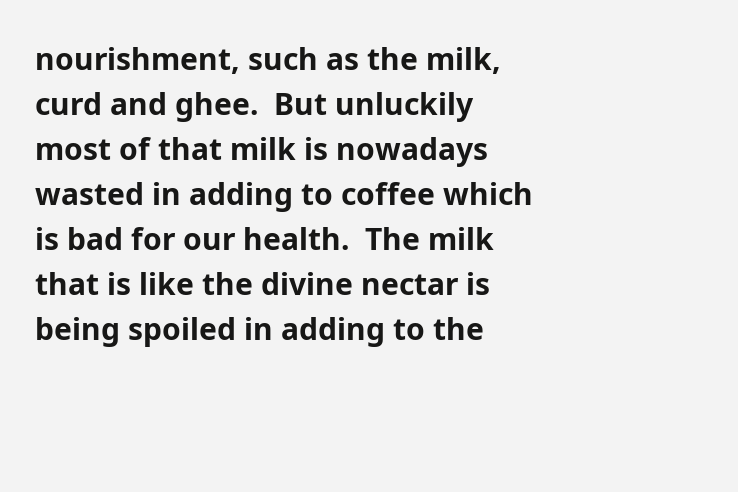nourishment, such as the milk, curd and ghee.  But unluckily most of that milk is nowadays wasted in adding to coffee which is bad for our health.  The milk that is like the divine nectar is being spoiled in adding to the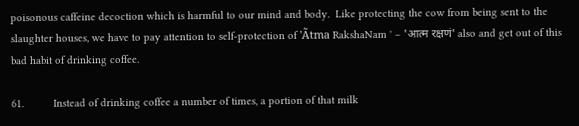poisonous caffeine decoction which is harmful to our mind and body.  Like protecting the cow from being sent to the slaughter houses, we have to pay attention to self-protection of 'Ãtma RakshaNam ' – 'आत्म रक्षणं' also and get out of this bad habit of drinking coffee.

61.          Instead of drinking coffee a number of times, a portion of that milk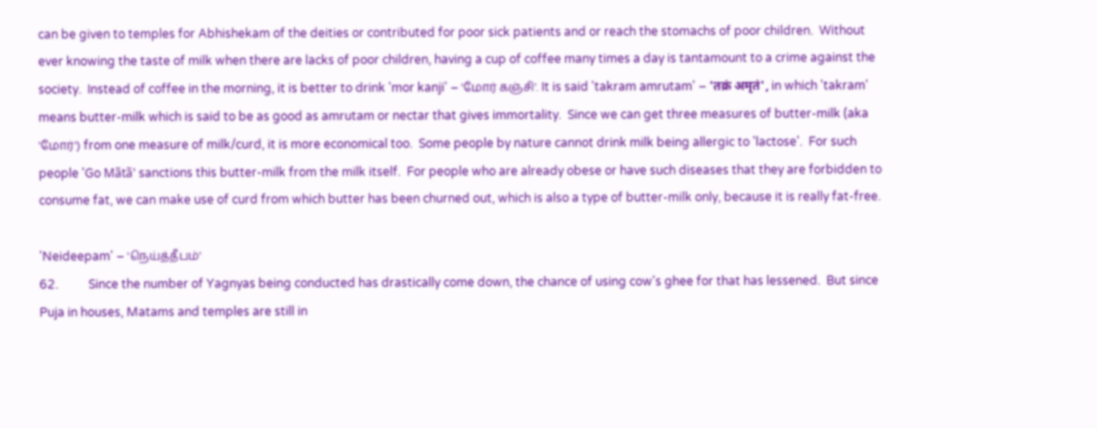can be given to temples for Abhishekam of the deities or contributed for poor sick patients and or reach the stomachs of poor children.  Without ever knowing the taste of milk when there are lacks of poor children, having a cup of coffee many times a day is tantamount to a crime against the society.  Instead of coffee in the morning, it is better to drink 'mor kanji' – 'மோர் கஞ்சி'. It is said 'takram amrutam' – 'तक्रं अमृतं', in which 'takram' means butter-milk which is said to be as good as amrutam or nectar that gives immortality.  Since we can get three measures of butter-milk (aka 'மோர்') from one measure of milk/curd, it is more economical too.  Some people by nature cannot drink milk being allergic to 'lactose'.  For such people 'Go Mãtã' sanctions this butter-milk from the milk itself.  For people who are already obese or have such diseases that they are forbidden to consume fat, we can make use of curd from which butter has been churned out, which is also a type of butter-milk only, because it is really fat-free.

'Neideepam' – 'நெய்த்தீபம்'
62.          Since the number of Yagnyas being conducted has drastically come down, the chance of using cow's ghee for that has lessened.  But since Puja in houses, Matams and temples are still in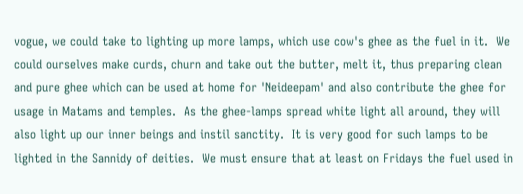vogue, we could take to lighting up more lamps, which use cow's ghee as the fuel in it.  We could ourselves make curds, churn and take out the butter, melt it, thus preparing clean and pure ghee which can be used at home for 'Neideepam' and also contribute the ghee for usage in Matams and temples.  As the ghee-lamps spread white light all around, they will also light up our inner beings and instil sanctity.  It is very good for such lamps to be lighted in the Sannidy of deities.  We must ensure that at least on Fridays the fuel used in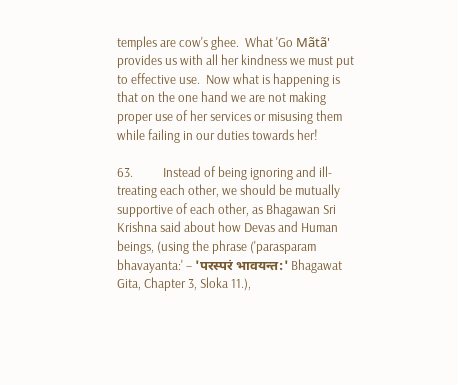temples are cow's ghee.  What 'Go Mãtã' provides us with all her kindness we must put to effective use.  Now what is happening is that on the one hand we are not making proper use of her services or misusing them while failing in our duties towards her!

63.          Instead of being ignoring and ill-treating each other, we should be mutually supportive of each other, as Bhagawan Sri Krishna said about how Devas and Human beings, (using the phrase ('parasparam bhavayanta:' – 'परस्परं भावयन्त:' Bhagawat Gita, Chapter 3, Sloka 11.),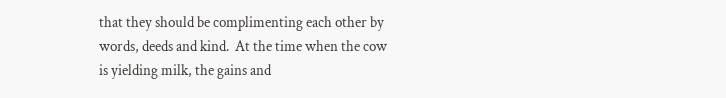that they should be complimenting each other by words, deeds and kind.  At the time when the cow is yielding milk, the gains and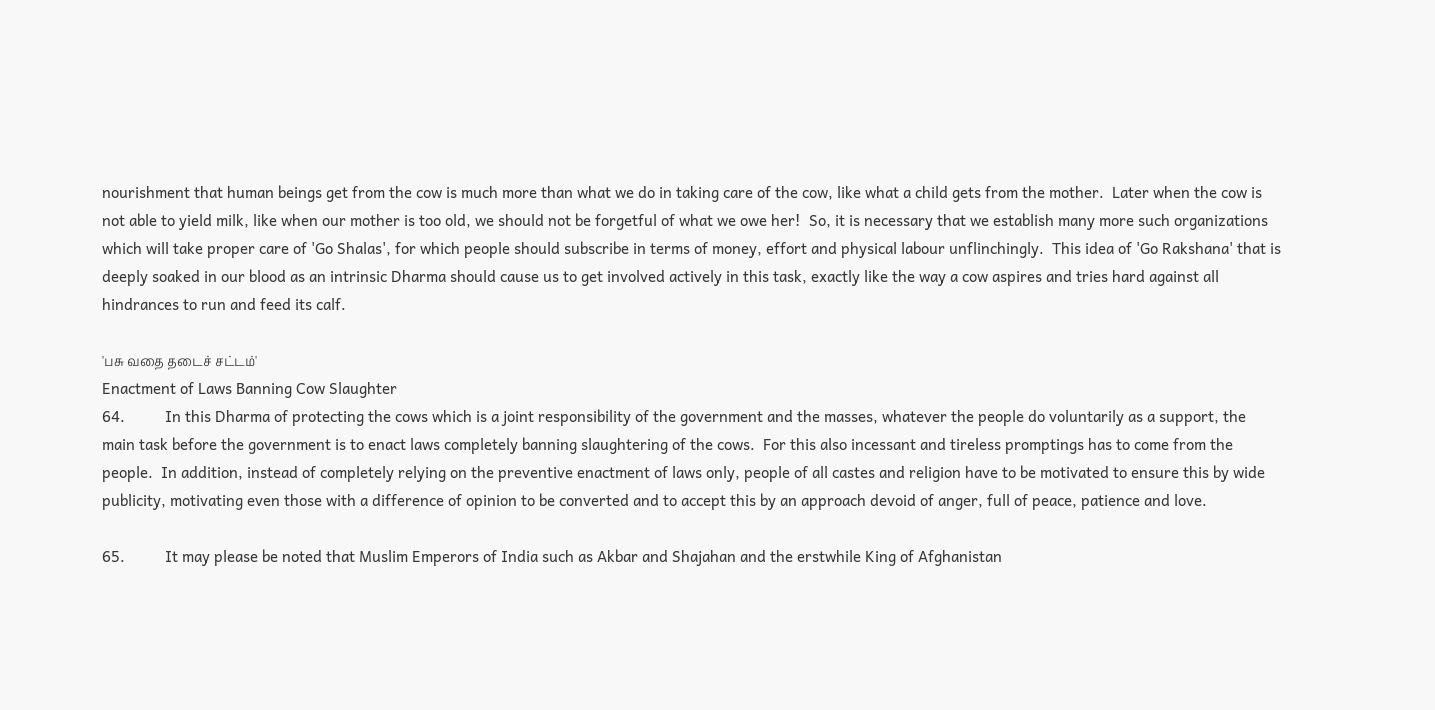nourishment that human beings get from the cow is much more than what we do in taking care of the cow, like what a child gets from the mother.  Later when the cow is not able to yield milk, like when our mother is too old, we should not be forgetful of what we owe her!  So, it is necessary that we establish many more such organizations which will take proper care of 'Go Shalas', for which people should subscribe in terms of money, effort and physical labour unflinchingly.  This idea of 'Go Rakshana' that is deeply soaked in our blood as an intrinsic Dharma should cause us to get involved actively in this task, exactly like the way a cow aspires and tries hard against all hindrances to run and feed its calf.

'பசு வதை தடைச் சட்டம்'
Enactment of Laws Banning Cow Slaughter
64.          In this Dharma of protecting the cows which is a joint responsibility of the government and the masses, whatever the people do voluntarily as a support, the main task before the government is to enact laws completely banning slaughtering of the cows.  For this also incessant and tireless promptings has to come from the people.  In addition, instead of completely relying on the preventive enactment of laws only, people of all castes and religion have to be motivated to ensure this by wide publicity, motivating even those with a difference of opinion to be converted and to accept this by an approach devoid of anger, full of peace, patience and love.

65.          It may please be noted that Muslim Emperors of India such as Akbar and Shajahan and the erstwhile King of Afghanistan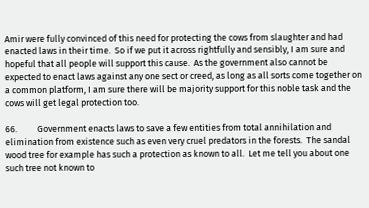Amir were fully convinced of this need for protecting the cows from slaughter and had enacted laws in their time.  So if we put it across rightfully and sensibly, I am sure and hopeful that all people will support this cause.  As the government also cannot be expected to enact laws against any one sect or creed, as long as all sorts come together on a common platform, I am sure there will be majority support for this noble task and the cows will get legal protection too.

66.          Government enacts laws to save a few entities from total annihilation and elimination from existence such as even very cruel predators in the forests.  The sandal wood tree for example has such a protection as known to all.  Let me tell you about one such tree not known to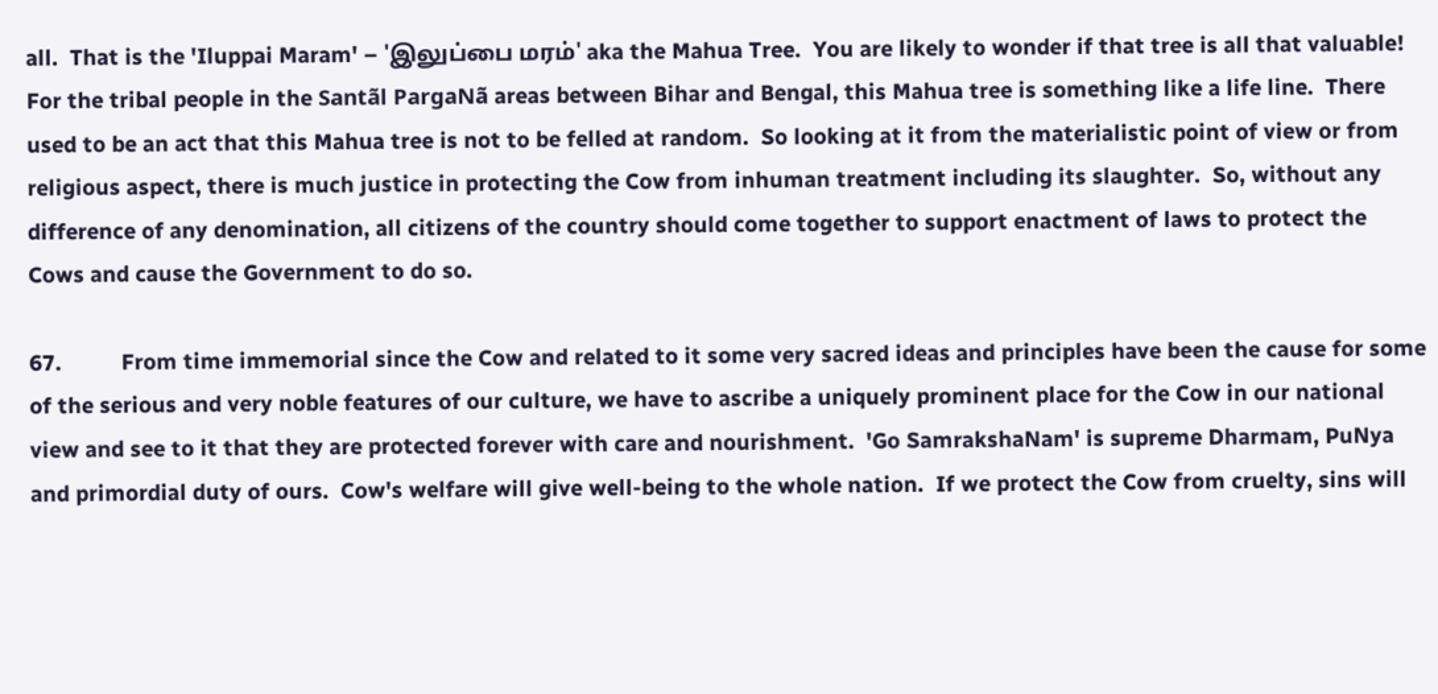all.  That is the 'Iluppai Maram' – 'இலுப்பை மரம்' aka the Mahua Tree.  You are likely to wonder if that tree is all that valuable!  For the tribal people in the Santãl PargaNã areas between Bihar and Bengal, this Mahua tree is something like a life line.  There used to be an act that this Mahua tree is not to be felled at random.  So looking at it from the materialistic point of view or from religious aspect, there is much justice in protecting the Cow from inhuman treatment including its slaughter.  So, without any difference of any denomination, all citizens of the country should come together to support enactment of laws to protect the Cows and cause the Government to do so.

67.          From time immemorial since the Cow and related to it some very sacred ideas and principles have been the cause for some of the serious and very noble features of our culture, we have to ascribe a uniquely prominent place for the Cow in our national view and see to it that they are protected forever with care and nourishment.  'Go SamrakshaNam' is supreme Dharmam, PuNya and primordial duty of ours.  Cow's welfare will give well-being to the whole nation.  If we protect the Cow from cruelty, sins will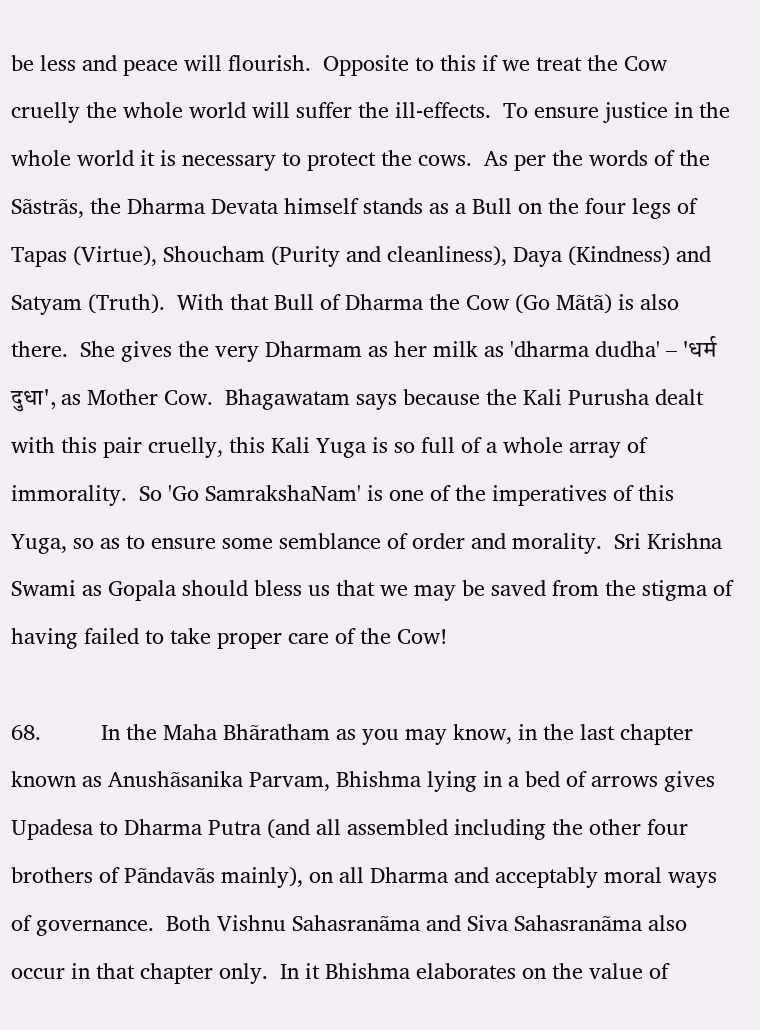be less and peace will flourish.  Opposite to this if we treat the Cow cruelly the whole world will suffer the ill-effects.  To ensure justice in the whole world it is necessary to protect the cows.  As per the words of the Sãstrãs, the Dharma Devata himself stands as a Bull on the four legs of Tapas (Virtue), Shoucham (Purity and cleanliness), Daya (Kindness) and Satyam (Truth).  With that Bull of Dharma the Cow (Go Mãtã) is also there.  She gives the very Dharmam as her milk as 'dharma dudha' – 'धर्म दुधा', as Mother Cow.  Bhagawatam says because the Kali Purusha dealt with this pair cruelly, this Kali Yuga is so full of a whole array of immorality.  So 'Go SamrakshaNam' is one of the imperatives of this Yuga, so as to ensure some semblance of order and morality.  Sri Krishna Swami as Gopala should bless us that we may be saved from the stigma of having failed to take proper care of the Cow!

68.          In the Maha Bhãratham as you may know, in the last chapter known as Anushãsanika Parvam, Bhishma lying in a bed of arrows gives Upadesa to Dharma Putra (and all assembled including the other four brothers of Pãndavãs mainly), on all Dharma and acceptably moral ways of governance.  Both Vishnu Sahasranãma and Siva Sahasranãma also occur in that chapter only.  In it Bhishma elaborates on the value of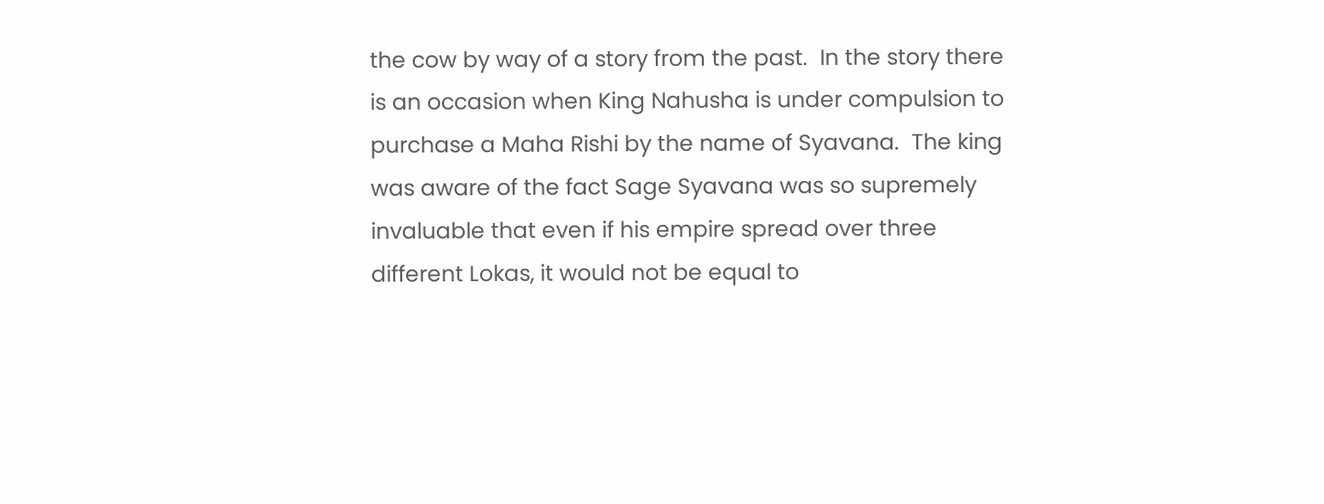the cow by way of a story from the past.  In the story there is an occasion when King Nahusha is under compulsion to purchase a Maha Rishi by the name of Syavana.  The king was aware of the fact Sage Syavana was so supremely invaluable that even if his empire spread over three different Lokas, it would not be equal to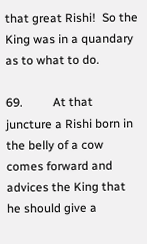that great Rishi!  So the King was in a quandary as to what to do.

69.          At that juncture a Rishi born in the belly of a cow comes forward and advices the King that he should give a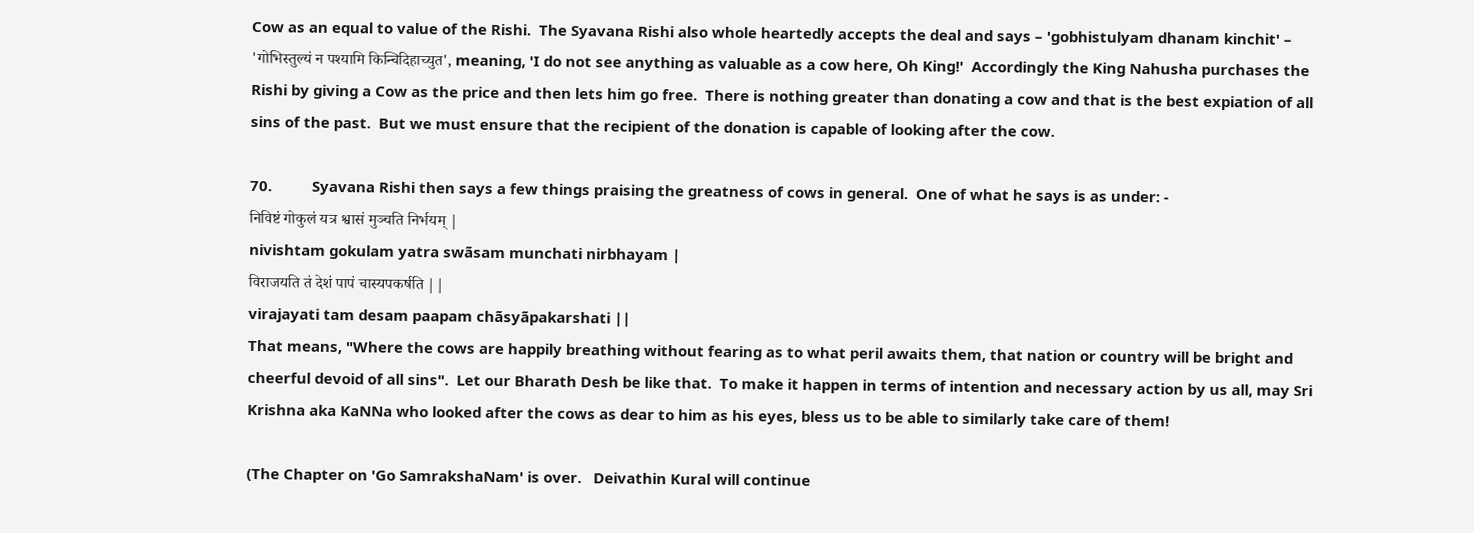Cow as an equal to value of the Rishi.  The Syavana Rishi also whole heartedly accepts the deal and says – 'gobhistulyam dhanam kinchit' – 'गोभिस्तुल्यं न पश्यामि किन्चिदिहाच्युत', meaning, 'I do not see anything as valuable as a cow here, Oh King!'  Accordingly the King Nahusha purchases the Rishi by giving a Cow as the price and then lets him go free.  There is nothing greater than donating a cow and that is the best expiation of all sins of the past.  But we must ensure that the recipient of the donation is capable of looking after the cow.

70.          Syavana Rishi then says a few things praising the greatness of cows in general.  One of what he says is as under: -
निविष्टं गोकुलं यत्र श्वासं मुञ्चति निर्भयम् |
nivishtam gokulam yatra swãsam munchati nirbhayam |
विराजयति तं देशं पापं चास्यपकर्षति ||
virajayati tam desam paapam chãsyãpakarshati ||
That means, "Where the cows are happily breathing without fearing as to what peril awaits them, that nation or country will be bright and cheerful devoid of all sins".  Let our Bharath Desh be like that.  To make it happen in terms of intention and necessary action by us all, may Sri Krishna aka KaNNa who looked after the cows as dear to him as his eyes, bless us to be able to similarly take care of them!

(The Chapter on 'Go SamrakshaNam' is over.   Deivathin Kural will continue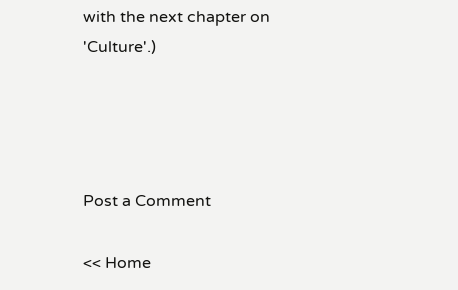with the next chapter on 'Culture'.)




Post a Comment

<< Home